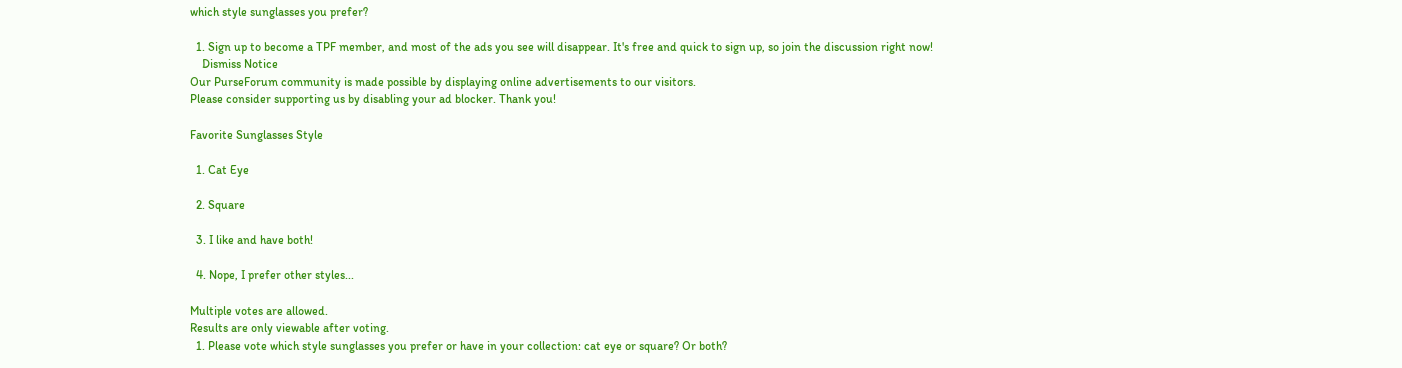which style sunglasses you prefer?

  1. Sign up to become a TPF member, and most of the ads you see will disappear. It's free and quick to sign up, so join the discussion right now!
    Dismiss Notice
Our PurseForum community is made possible by displaying online advertisements to our visitors.
Please consider supporting us by disabling your ad blocker. Thank you!

Favorite Sunglasses Style

  1. Cat Eye

  2. Square

  3. I like and have both!

  4. Nope, I prefer other styles...

Multiple votes are allowed.
Results are only viewable after voting.
  1. Please vote which style sunglasses you prefer or have in your collection: cat eye or square? Or both?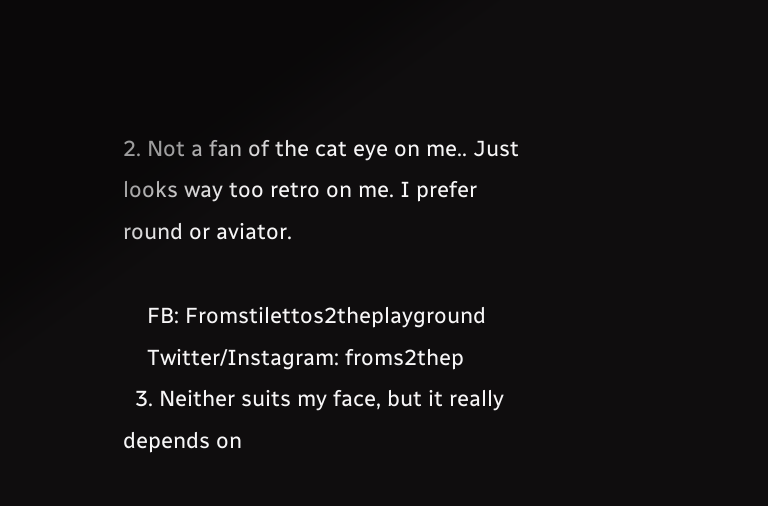2. Not a fan of the cat eye on me.. Just looks way too retro on me. I prefer round or aviator.

    FB: Fromstilettos2theplayground
    Twitter/Instagram: froms2thep
  3. Neither suits my face, but it really depends on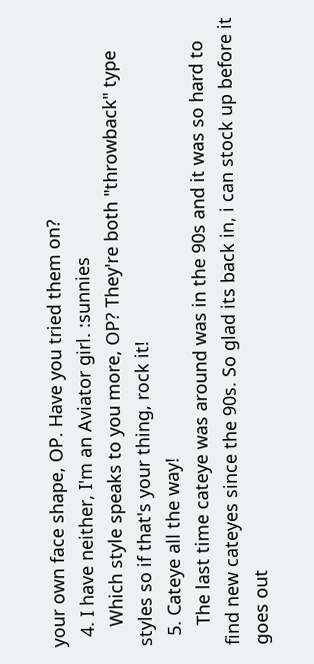your own face shape, OP. Have you tried them on?
  4. I have neither, I'm an Aviator girl. :sunnies
    Which style speaks to you more, OP? They're both "throwback" type styles so if that's your thing, rock it!
  5. Cateye all the way!
    The last time cateye was around was in the 90s and it was so hard to find new cateyes since the 90s. So glad its back in, i can stock up before it goes out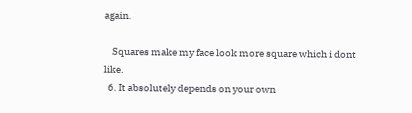again.

    Squares make my face look more square which i dont like.
  6. It absolutely depends on your own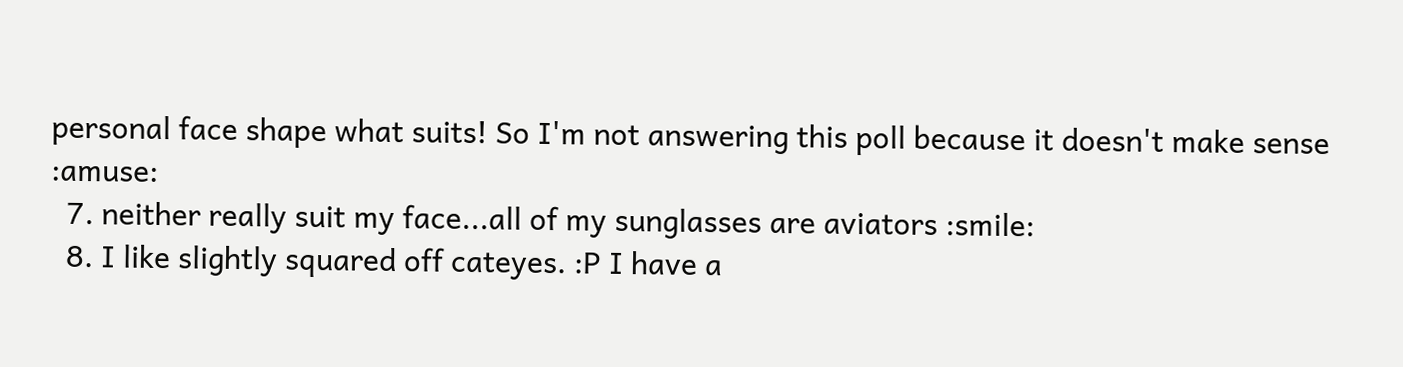personal face shape what suits! So I'm not answering this poll because it doesn't make sense :amuse:
  7. neither really suit my face...all of my sunglasses are aviators :smile:
  8. I like slightly squared off cateyes. :P I have a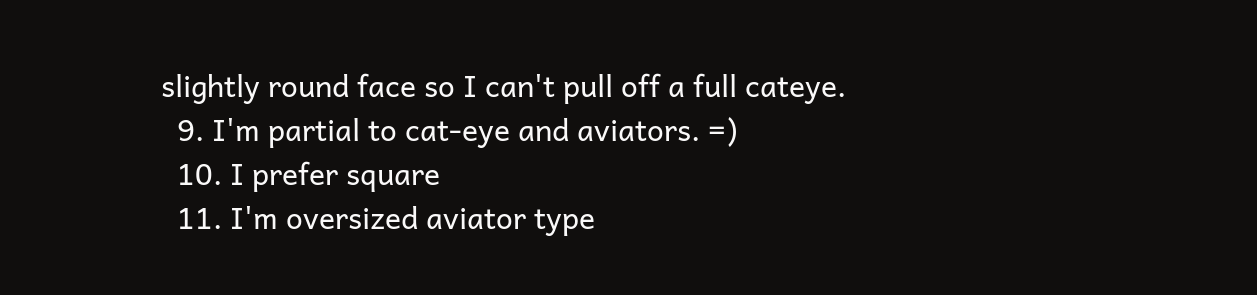slightly round face so I can't pull off a full cateye.
  9. I'm partial to cat-eye and aviators. =)
  10. I prefer square
  11. I'm oversized aviator type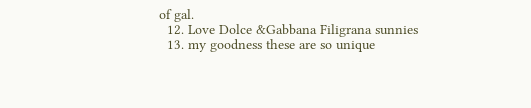of gal.
  12. Love Dolce &Gabbana Filigrana sunnies
  13. my goodness these are so unique